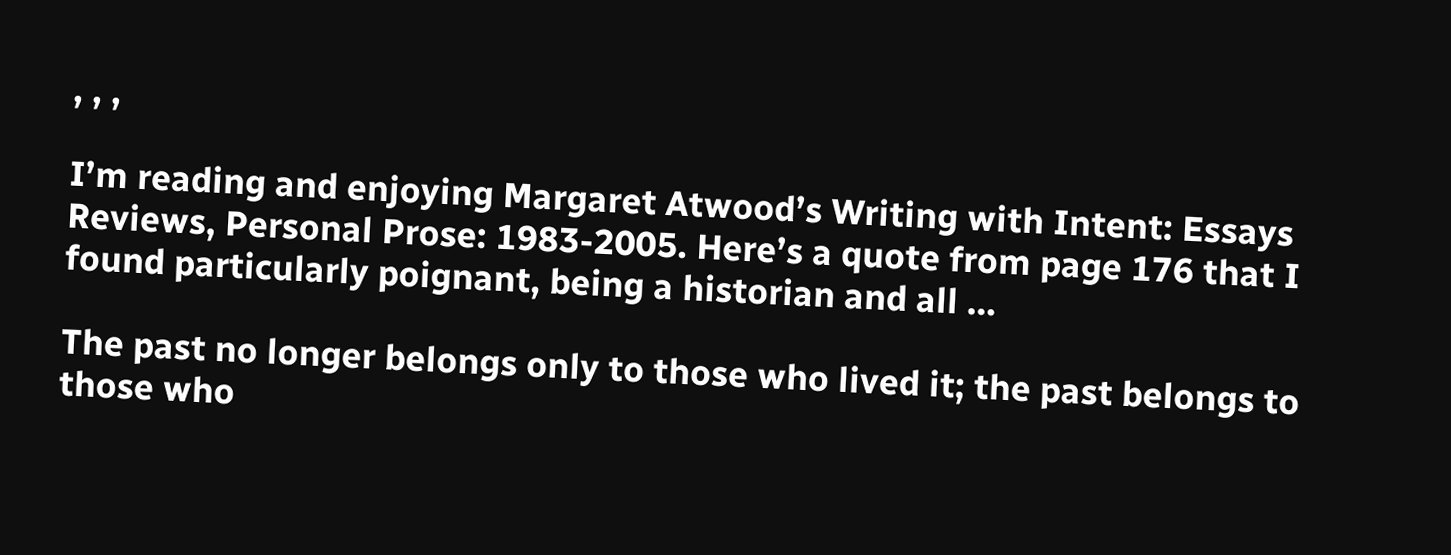, , ,

I’m reading and enjoying Margaret Atwood’s Writing with Intent: Essays Reviews, Personal Prose: 1983-2005. Here’s a quote from page 176 that I found particularly poignant, being a historian and all …

The past no longer belongs only to those who lived it; the past belongs to those who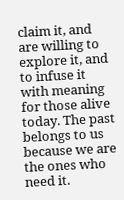claim it, and are willing to explore it, and to infuse it with meaning for those alive today. The past belongs to us because we are the ones who need it.